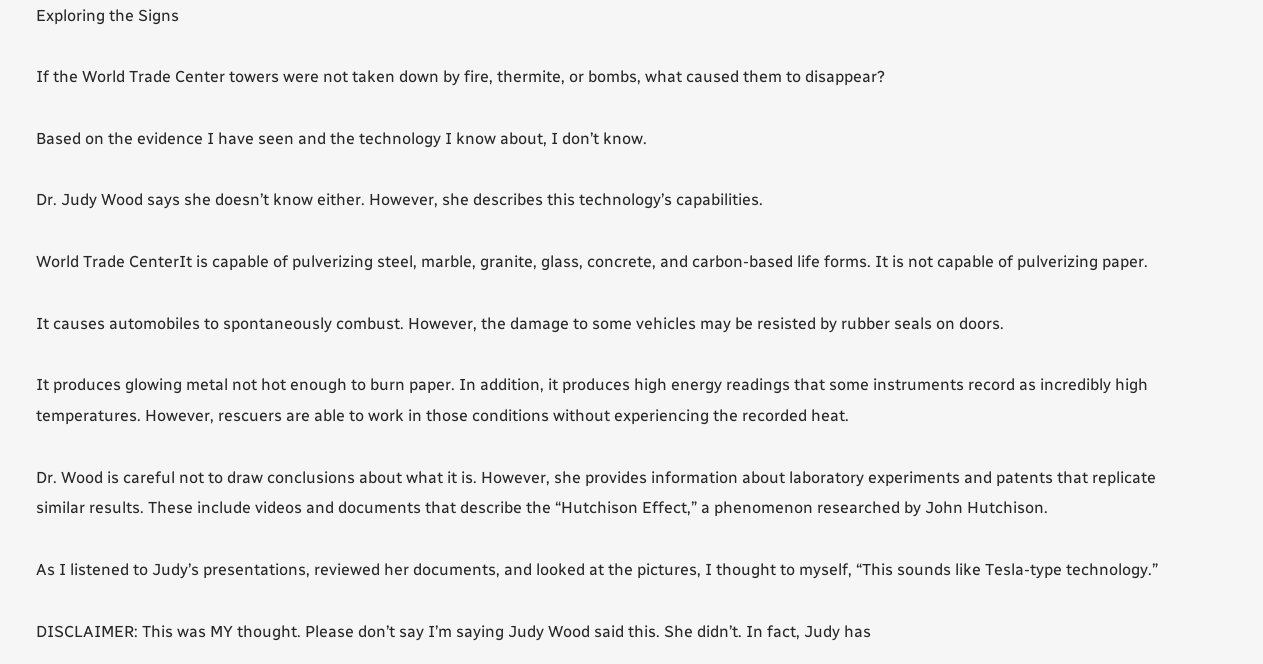Exploring the Signs

If the World Trade Center towers were not taken down by fire, thermite, or bombs, what caused them to disappear?

Based on the evidence I have seen and the technology I know about, I don’t know.

Dr. Judy Wood says she doesn’t know either. However, she describes this technology’s capabilities.

World Trade CenterIt is capable of pulverizing steel, marble, granite, glass, concrete, and carbon-based life forms. It is not capable of pulverizing paper.

It causes automobiles to spontaneously combust. However, the damage to some vehicles may be resisted by rubber seals on doors.

It produces glowing metal not hot enough to burn paper. In addition, it produces high energy readings that some instruments record as incredibly high temperatures. However, rescuers are able to work in those conditions without experiencing the recorded heat.

Dr. Wood is careful not to draw conclusions about what it is. However, she provides information about laboratory experiments and patents that replicate similar results. These include videos and documents that describe the “Hutchison Effect,” a phenomenon researched by John Hutchison.

As I listened to Judy’s presentations, reviewed her documents, and looked at the pictures, I thought to myself, “This sounds like Tesla-type technology.”

DISCLAIMER: This was MY thought. Please don’t say I’m saying Judy Wood said this. She didn’t. In fact, Judy has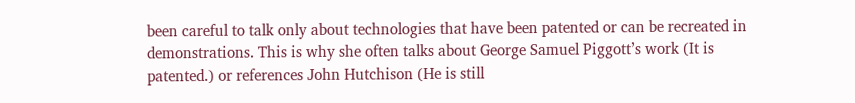been careful to talk only about technologies that have been patented or can be recreated in demonstrations. This is why she often talks about George Samuel Piggott’s work (It is patented.) or references John Hutchison (He is still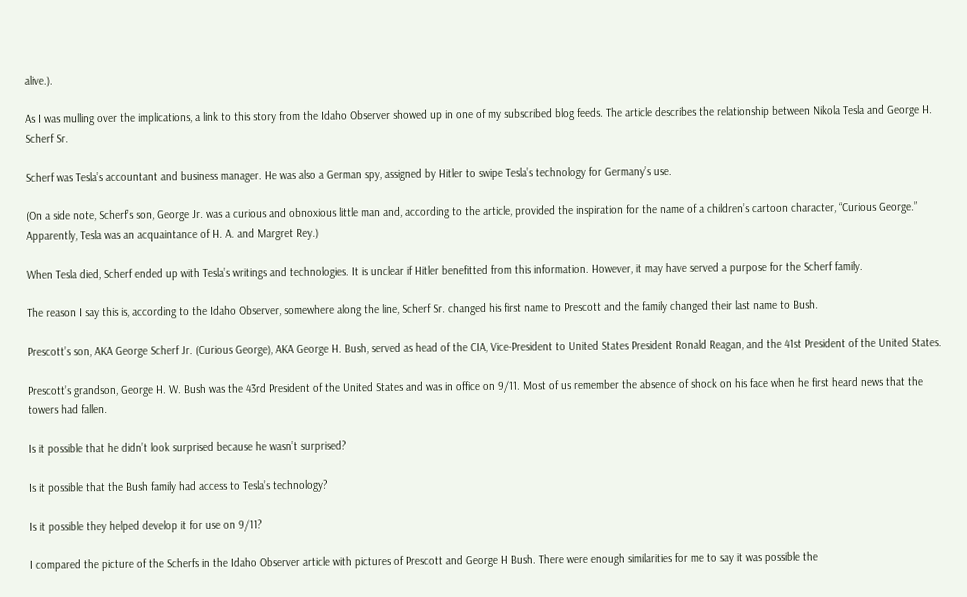alive.).

As I was mulling over the implications, a link to this story from the Idaho Observer showed up in one of my subscribed blog feeds. The article describes the relationship between Nikola Tesla and George H. Scherf Sr.

Scherf was Tesla’s accountant and business manager. He was also a German spy, assigned by Hitler to swipe Tesla’s technology for Germany’s use.

(On a side note, Scherf’s son, George Jr. was a curious and obnoxious little man and, according to the article, provided the inspiration for the name of a children’s cartoon character, “Curious George.” Apparently, Tesla was an acquaintance of H. A. and Margret Rey.)

When Tesla died, Scherf ended up with Tesla’s writings and technologies. It is unclear if Hitler benefitted from this information. However, it may have served a purpose for the Scherf family.

The reason I say this is, according to the Idaho Observer, somewhere along the line, Scherf Sr. changed his first name to Prescott and the family changed their last name to Bush.

Prescott’s son, AKA George Scherf Jr. (Curious George), AKA George H. Bush, served as head of the CIA, Vice-President to United States President Ronald Reagan, and the 41st President of the United States.

Prescott’s grandson, George H. W. Bush was the 43rd President of the United States and was in office on 9/11. Most of us remember the absence of shock on his face when he first heard news that the towers had fallen.

Is it possible that he didn’t look surprised because he wasn’t surprised?

Is it possible that the Bush family had access to Tesla’s technology?

Is it possible they helped develop it for use on 9/11?

I compared the picture of the Scherfs in the Idaho Observer article with pictures of Prescott and George H Bush. There were enough similarities for me to say it was possible the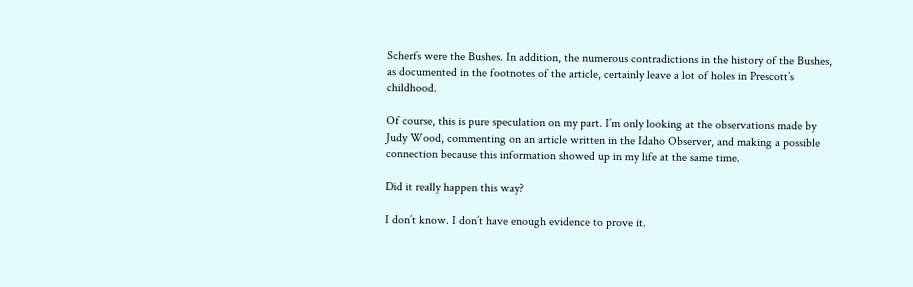Scherfs were the Bushes. In addition, the numerous contradictions in the history of the Bushes, as documented in the footnotes of the article, certainly leave a lot of holes in Prescott’s childhood.

Of course, this is pure speculation on my part. I’m only looking at the observations made by Judy Wood, commenting on an article written in the Idaho Observer, and making a possible connection because this information showed up in my life at the same time.

Did it really happen this way?

I don’t know. I don’t have enough evidence to prove it.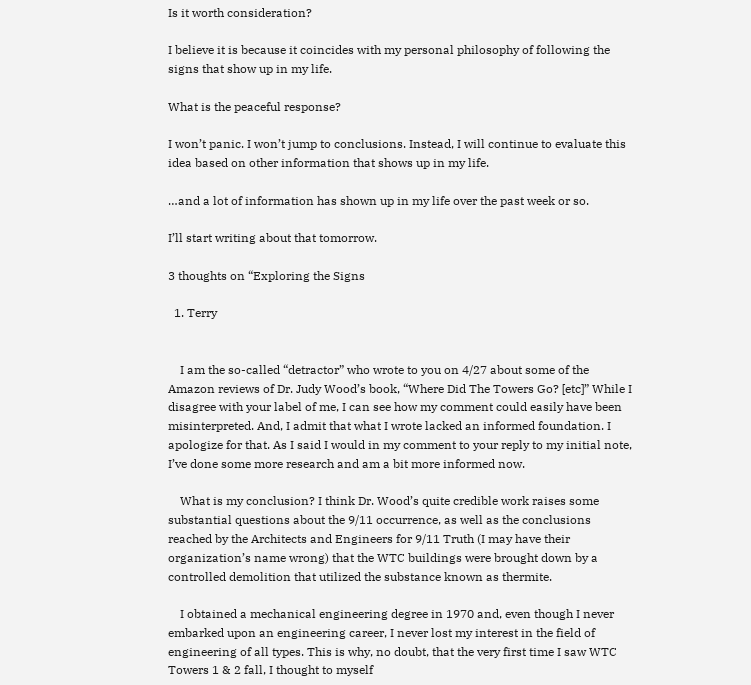Is it worth consideration?

I believe it is because it coincides with my personal philosophy of following the signs that show up in my life.

What is the peaceful response?

I won’t panic. I won’t jump to conclusions. Instead, I will continue to evaluate this idea based on other information that shows up in my life.

…and a lot of information has shown up in my life over the past week or so.

I’ll start writing about that tomorrow.

3 thoughts on “Exploring the Signs

  1. Terry


    I am the so-called “detractor” who wrote to you on 4/27 about some of the Amazon reviews of Dr. Judy Wood’s book, “Where Did The Towers Go? [etc]” While I disagree with your label of me, I can see how my comment could easily have been misinterpreted. And, I admit that what I wrote lacked an informed foundation. I apologize for that. As I said I would in my comment to your reply to my initial note, I’ve done some more research and am a bit more informed now.

    What is my conclusion? I think Dr. Wood’s quite credible work raises some substantial questions about the 9/11 occurrence, as well as the conclusions reached by the Architects and Engineers for 9/11 Truth (I may have their organization’s name wrong) that the WTC buildings were brought down by a controlled demolition that utilized the substance known as thermite.

    I obtained a mechanical engineering degree in 1970 and, even though I never embarked upon an engineering career, I never lost my interest in the field of engineering of all types. This is why, no doubt, that the very first time I saw WTC Towers 1 & 2 fall, I thought to myself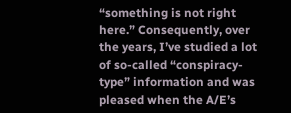“something is not right here.” Consequently, over the years, I’ve studied a lot of so-called “conspiracy-type” information and was pleased when the A/E’s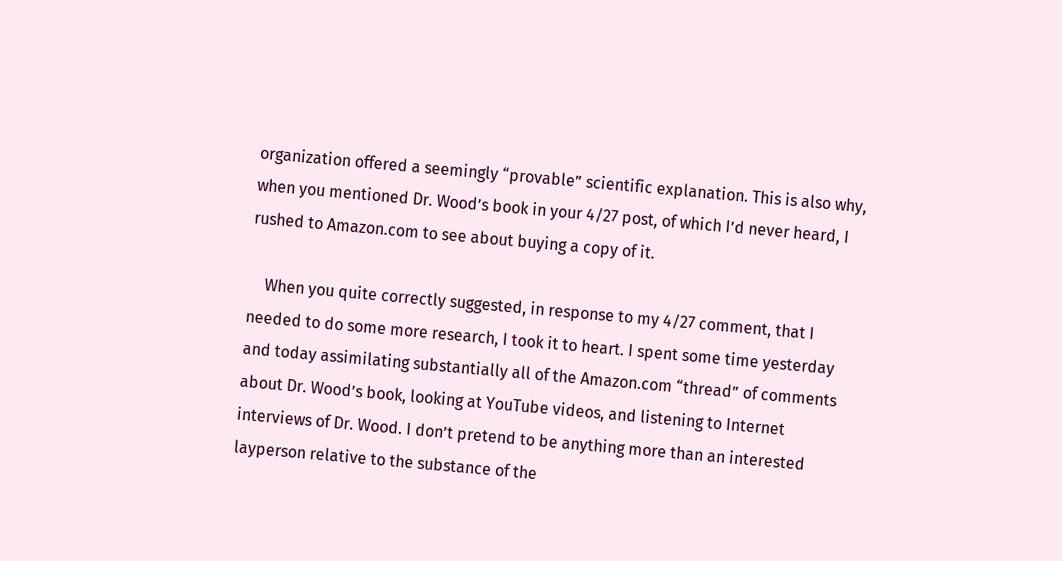organization offered a seemingly “provable” scientific explanation. This is also why, when you mentioned Dr. Wood’s book in your 4/27 post, of which I’d never heard, I rushed to Amazon.com to see about buying a copy of it.

    When you quite correctly suggested, in response to my 4/27 comment, that I needed to do some more research, I took it to heart. I spent some time yesterday and today assimilating substantially all of the Amazon.com “thread” of comments about Dr. Wood’s book, looking at YouTube videos, and listening to Internet interviews of Dr. Wood. I don’t pretend to be anything more than an interested layperson relative to the substance of the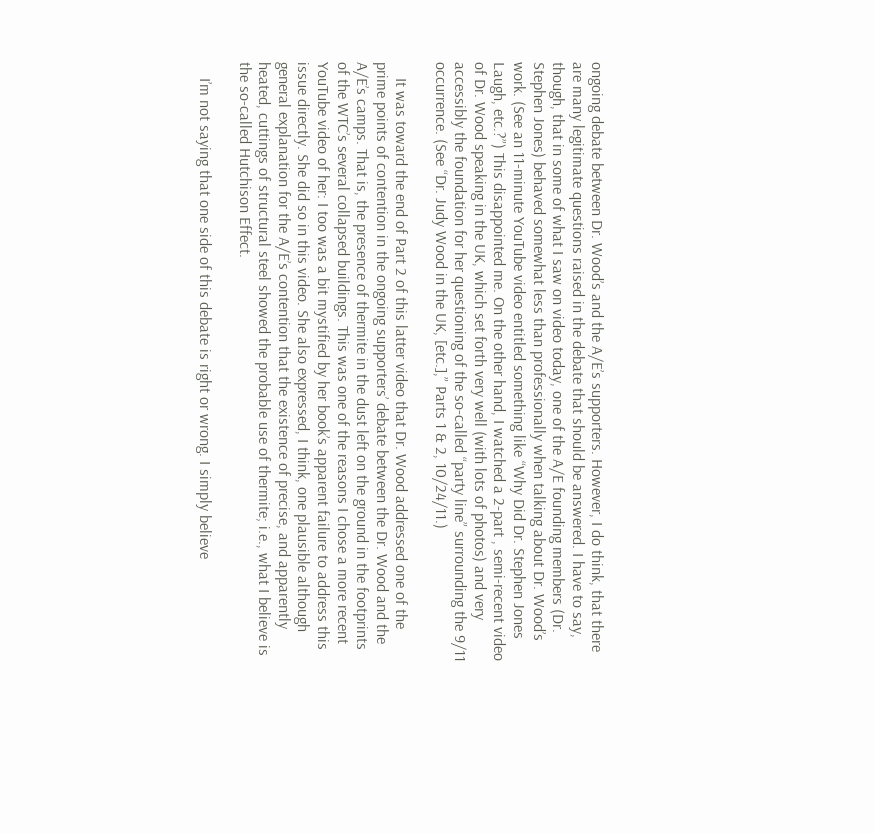ongoing debate between Dr. Wood’s and the A/E’s supporters. However, I do think, that there are many legitimate questions raised in the debate that should be answered. I have to say, though, that in some of what I saw on video today, one of the A/E founding members (Dr. Stephen Jones) behaved somewhat less than professionally when talking about Dr. Wood’s work. (See an 11-minute YouTube video entitled something like “Why Did Dr. Stephen Jones Laugh, etc.?”) This disappointed me. On the other hand, I watched a 2-part , semi-recent video of Dr. Wood speaking in the UK, which set forth very well (with lots of photos) and very accessibly the foundation for her questioning of the so-called “party line” surrounding the 9/11 occurrence. (See “Dr. Judy Wood in the UK, [etc.],” Parts 1 & 2, 10/24/11.)

    It was toward the end of Part 2 of this latter video that Dr. Wood addressed one of the prime points of contention in the ongoing supporters’ debate between the Dr. Wood and the A/E’s camps. That is, the presence of thermite in the dust left on the ground in the footprints of the WTC’s several collapsed buildings. This was one of the reasons I chose a more recent YouTube video of her: I too was a bit mystified by her book’s apparent failure to address this issue directly. She did so in this video. She also expressed, I think, one plausible although general explanation for the A/E’s contention that the existence of precise, and apparently heated, cuttings of structural steel showed the probable use of thermite; i.e., what I believe is the so-called Hutchison Effect.

    I’m not saying that one side of this debate is right or wrong. I simply believe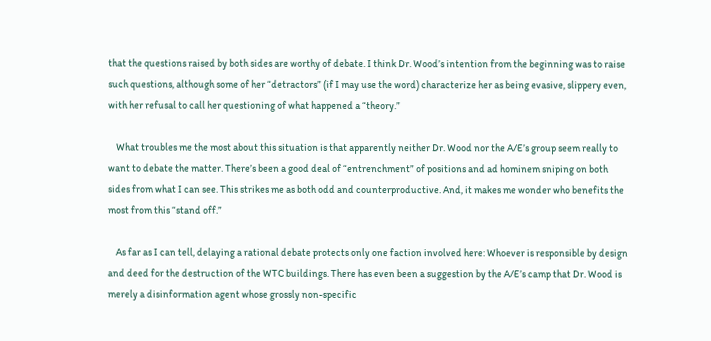that the questions raised by both sides are worthy of debate. I think Dr. Wood’s intention from the beginning was to raise such questions, although some of her “detractors” (if I may use the word) characterize her as being evasive, slippery even, with her refusal to call her questioning of what happened a “theory.”

    What troubles me the most about this situation is that apparently neither Dr. Wood nor the A/E’s group seem really to want to debate the matter. There’s been a good deal of “entrenchment” of positions and ad hominem sniping on both sides from what I can see. This strikes me as both odd and counterproductive. And, it makes me wonder who benefits the most from this “stand off.”

    As far as I can tell, delaying a rational debate protects only one faction involved here: Whoever is responsible by design and deed for the destruction of the WTC buildings. There has even been a suggestion by the A/E’s camp that Dr. Wood is merely a disinformation agent whose grossly non-specific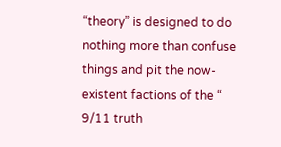“theory” is designed to do nothing more than confuse things and pit the now-existent factions of the “ 9/11 truth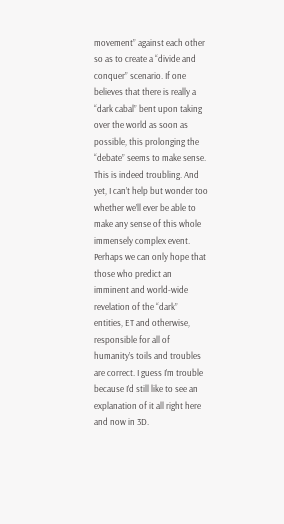movement” against each other so as to create a “divide and conquer” scenario. If one believes that there is really a “dark cabal” bent upon taking over the world as soon as possible, this prolonging the “debate” seems to make sense. This is indeed troubling. And yet, I can’t help but wonder too whether we’ll ever be able to make any sense of this whole immensely complex event. Perhaps we can only hope that those who predict an imminent and world-wide revelation of the “dark” entities, ET and otherwise, responsible for all of humanity’s toils and troubles are correct. I guess I’m trouble because I’d still like to see an explanation of it all right here and now in 3D.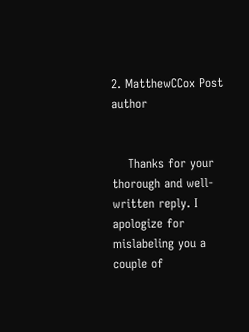2. MatthewCCox Post author


    Thanks for your thorough and well-written reply. I apologize for mislabeling you a couple of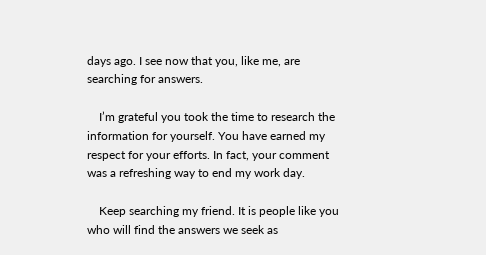days ago. I see now that you, like me, are searching for answers.

    I’m grateful you took the time to research the information for yourself. You have earned my respect for your efforts. In fact, your comment was a refreshing way to end my work day.

    Keep searching my friend. It is people like you who will find the answers we seek as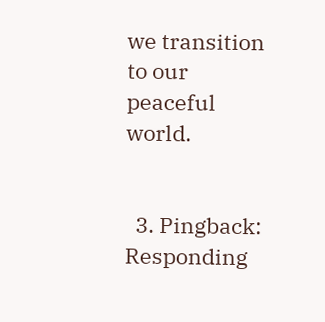we transition to our peaceful world.


  3. Pingback: Responding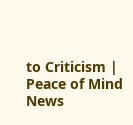to Criticism | Peace of Mind News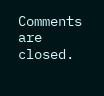Comments are closed.